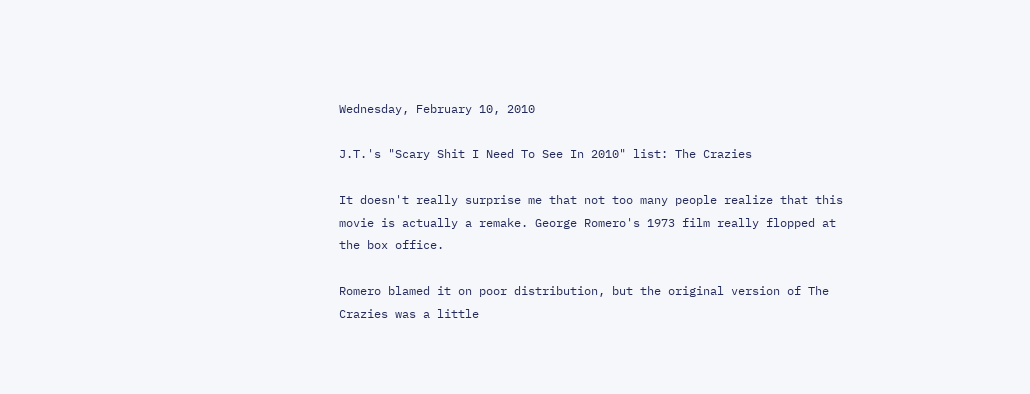Wednesday, February 10, 2010

J.T.'s "Scary Shit I Need To See In 2010" list: The Crazies

It doesn't really surprise me that not too many people realize that this movie is actually a remake. George Romero's 1973 film really flopped at the box office.

Romero blamed it on poor distribution, but the original version of The Crazies was a little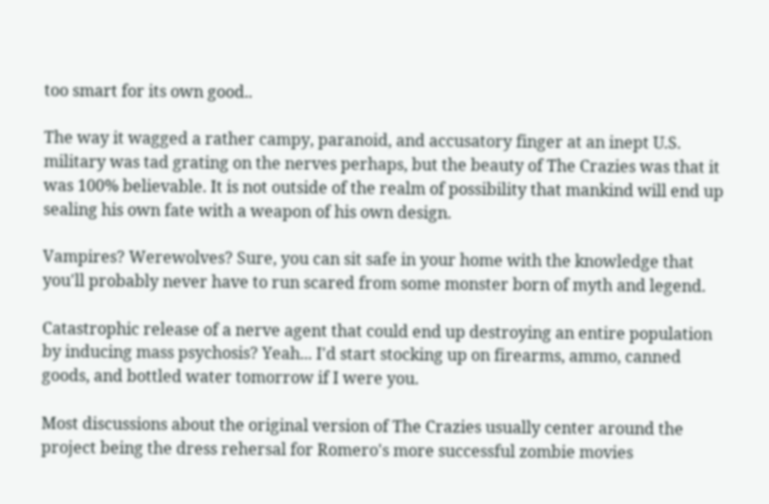too smart for its own good..

The way it wagged a rather campy, paranoid, and accusatory finger at an inept U.S. military was tad grating on the nerves perhaps, but the beauty of The Crazies was that it was 100% believable. It is not outside of the realm of possibility that mankind will end up sealing his own fate with a weapon of his own design.

Vampires? Werewolves? Sure, you can sit safe in your home with the knowledge that you'll probably never have to run scared from some monster born of myth and legend.

Catastrophic release of a nerve agent that could end up destroying an entire population by inducing mass psychosis? Yeah... I'd start stocking up on firearms, ammo, canned goods, and bottled water tomorrow if I were you.

Most discussions about the original version of The Crazies usually center around the project being the dress rehersal for Romero's more successful zombie movies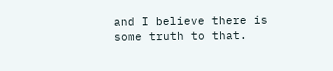and I believe there is some truth to that.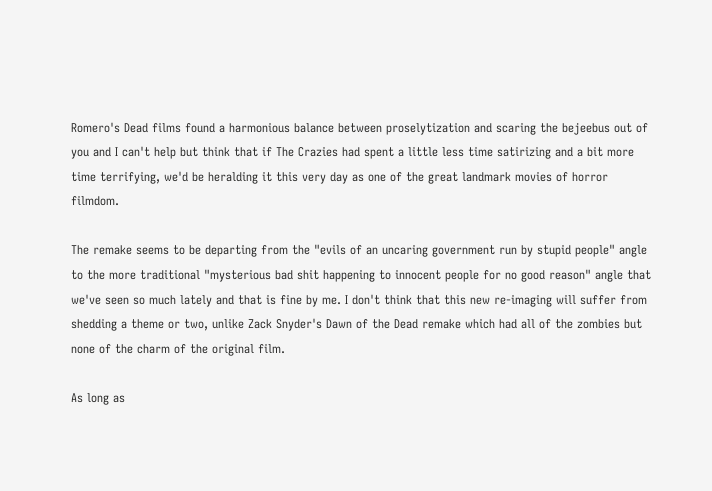Romero's Dead films found a harmonious balance between proselytization and scaring the bejeebus out of you and I can't help but think that if The Crazies had spent a little less time satirizing and a bit more time terrifying, we'd be heralding it this very day as one of the great landmark movies of horror filmdom.

The remake seems to be departing from the "evils of an uncaring government run by stupid people" angle to the more traditional "mysterious bad shit happening to innocent people for no good reason" angle that we've seen so much lately and that is fine by me. I don't think that this new re-imaging will suffer from shedding a theme or two, unlike Zack Snyder's Dawn of the Dead remake which had all of the zombies but none of the charm of the original film.

As long as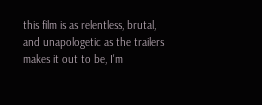this film is as relentless, brutal, and unapologetic as the trailers makes it out to be, I'm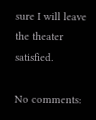sure I will leave the theater satisfied.

No comments: